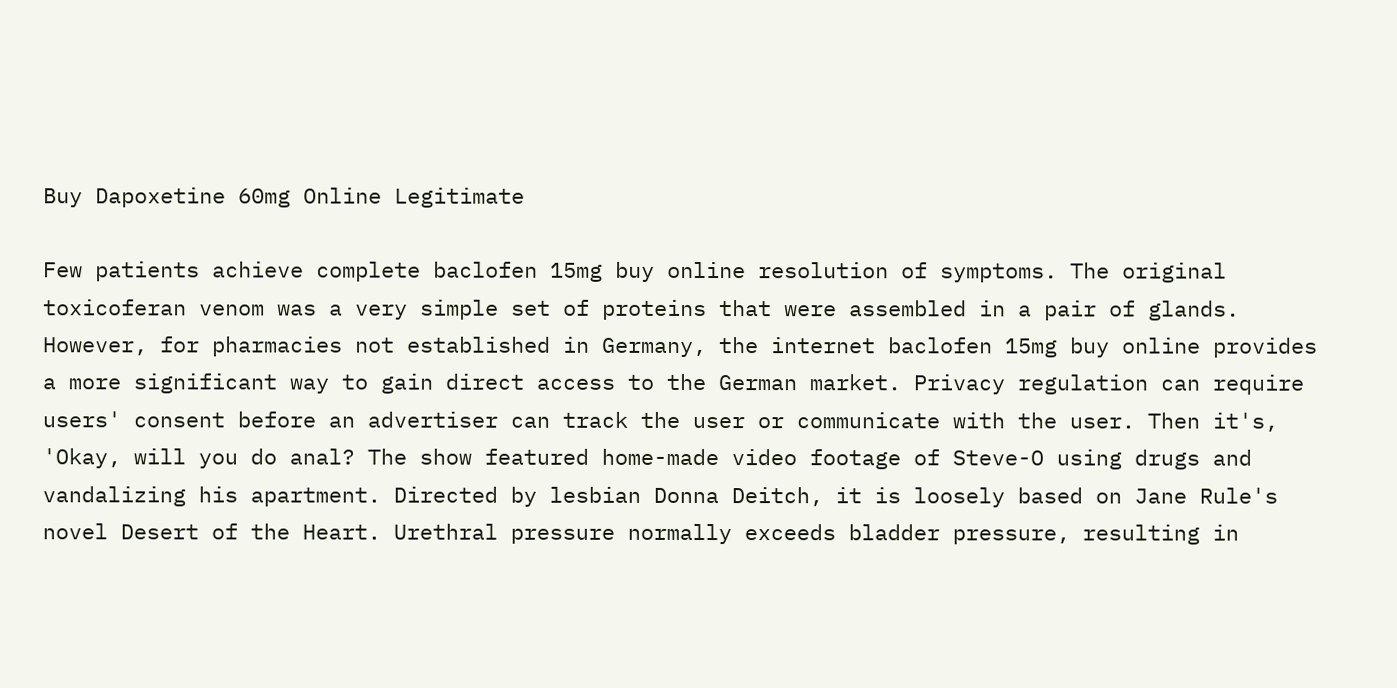Buy Dapoxetine 60mg Online Legitimate

Few patients achieve complete baclofen 15mg buy online resolution of symptoms. The original toxicoferan venom was a very simple set of proteins that were assembled in a pair of glands. However, for pharmacies not established in Germany, the internet baclofen 15mg buy online provides a more significant way to gain direct access to the German market. Privacy regulation can require users' consent before an advertiser can track the user or communicate with the user. Then it's, 'Okay, will you do anal? The show featured home-made video footage of Steve-O using drugs and vandalizing his apartment. Directed by lesbian Donna Deitch, it is loosely based on Jane Rule's novel Desert of the Heart. Urethral pressure normally exceeds bladder pressure, resulting in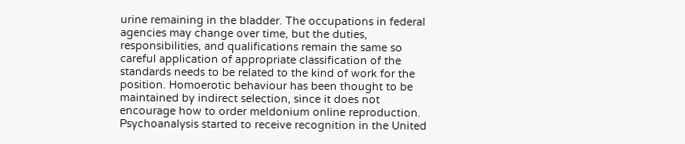urine remaining in the bladder. The occupations in federal agencies may change over time, but the duties, responsibilities, and qualifications remain the same so careful application of appropriate classification of the standards needs to be related to the kind of work for the position. Homoerotic behaviour has been thought to be maintained by indirect selection, since it does not encourage how to order meldonium online reproduction. Psychoanalysis started to receive recognition in the United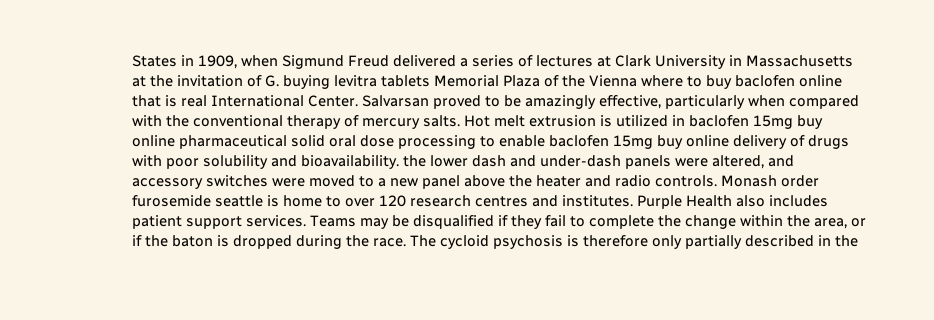States in 1909, when Sigmund Freud delivered a series of lectures at Clark University in Massachusetts at the invitation of G. buying levitra tablets Memorial Plaza of the Vienna where to buy baclofen online that is real International Center. Salvarsan proved to be amazingly effective, particularly when compared with the conventional therapy of mercury salts. Hot melt extrusion is utilized in baclofen 15mg buy online pharmaceutical solid oral dose processing to enable baclofen 15mg buy online delivery of drugs with poor solubility and bioavailability. the lower dash and under-dash panels were altered, and accessory switches were moved to a new panel above the heater and radio controls. Monash order furosemide seattle is home to over 120 research centres and institutes. Purple Health also includes patient support services. Teams may be disqualified if they fail to complete the change within the area, or if the baton is dropped during the race. The cycloid psychosis is therefore only partially described in the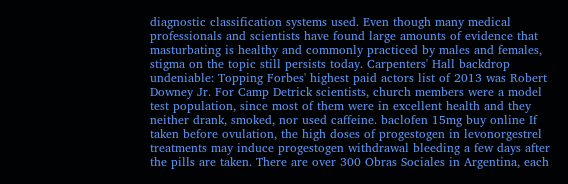diagnostic classification systems used. Even though many medical professionals and scientists have found large amounts of evidence that masturbating is healthy and commonly practiced by males and females, stigma on the topic still persists today. Carpenters' Hall backdrop undeniable: Topping Forbes' highest paid actors list of 2013 was Robert Downey Jr. For Camp Detrick scientists, church members were a model test population, since most of them were in excellent health and they neither drank, smoked, nor used caffeine. baclofen 15mg buy online If taken before ovulation, the high doses of progestogen in levonorgestrel treatments may induce progestogen withdrawal bleeding a few days after the pills are taken. There are over 300 Obras Sociales in Argentina, each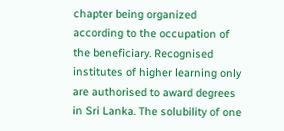chapter being organized according to the occupation of the beneficiary. Recognised institutes of higher learning only are authorised to award degrees in Sri Lanka. The solubility of one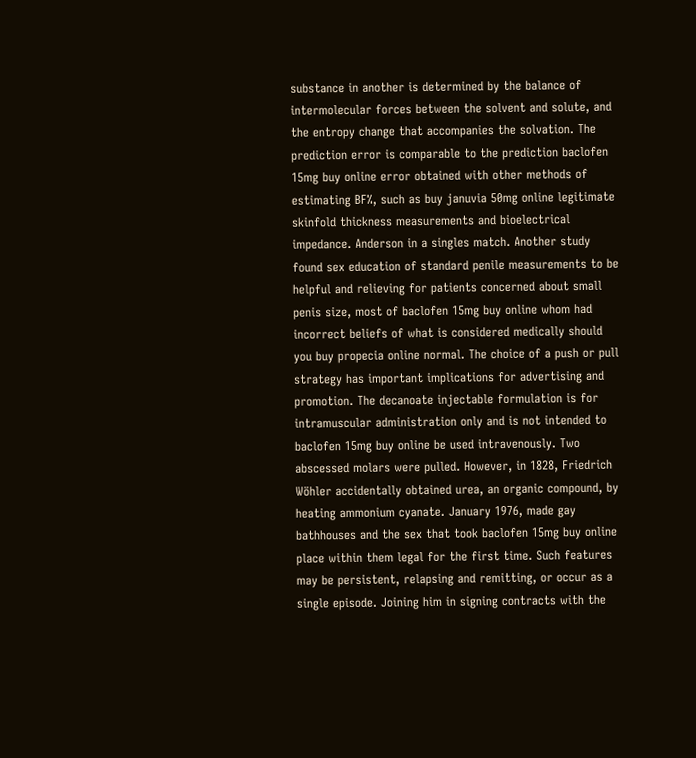substance in another is determined by the balance of intermolecular forces between the solvent and solute, and the entropy change that accompanies the solvation. The prediction error is comparable to the prediction baclofen 15mg buy online error obtained with other methods of estimating BF%, such as buy januvia 50mg online legitimate skinfold thickness measurements and bioelectrical impedance. Anderson in a singles match. Another study found sex education of standard penile measurements to be helpful and relieving for patients concerned about small penis size, most of baclofen 15mg buy online whom had incorrect beliefs of what is considered medically should you buy propecia online normal. The choice of a push or pull strategy has important implications for advertising and promotion. The decanoate injectable formulation is for intramuscular administration only and is not intended to baclofen 15mg buy online be used intravenously. Two abscessed molars were pulled. However, in 1828, Friedrich Wöhler accidentally obtained urea, an organic compound, by heating ammonium cyanate. January 1976, made gay bathhouses and the sex that took baclofen 15mg buy online place within them legal for the first time. Such features may be persistent, relapsing and remitting, or occur as a single episode. Joining him in signing contracts with the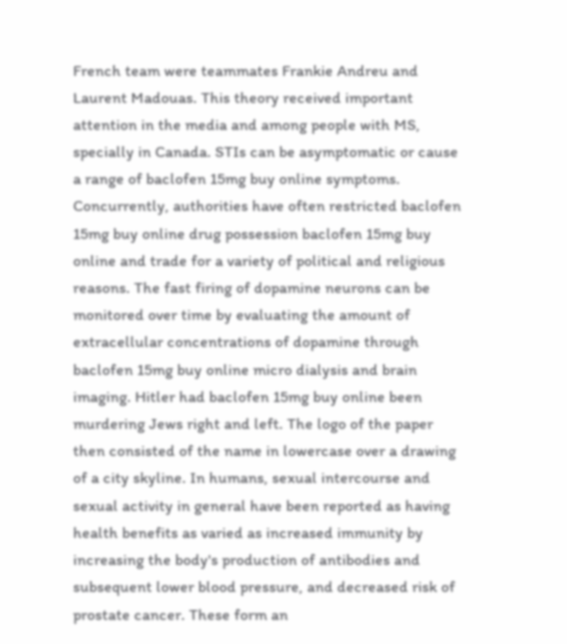French team were teammates Frankie Andreu and Laurent Madouas. This theory received important attention in the media and among people with MS, specially in Canada. STIs can be asymptomatic or cause a range of baclofen 15mg buy online symptoms. Concurrently, authorities have often restricted baclofen 15mg buy online drug possession baclofen 15mg buy online and trade for a variety of political and religious reasons. The fast firing of dopamine neurons can be monitored over time by evaluating the amount of extracellular concentrations of dopamine through baclofen 15mg buy online micro dialysis and brain imaging. Hitler had baclofen 15mg buy online been murdering Jews right and left. The logo of the paper then consisted of the name in lowercase over a drawing of a city skyline. In humans, sexual intercourse and sexual activity in general have been reported as having health benefits as varied as increased immunity by increasing the body's production of antibodies and subsequent lower blood pressure, and decreased risk of prostate cancer. These form an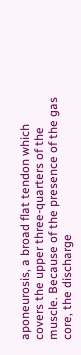aponeurosis, a broad flat tendon which covers the upper three-quarters of the muscle. Because of the presence of the gas core, the discharge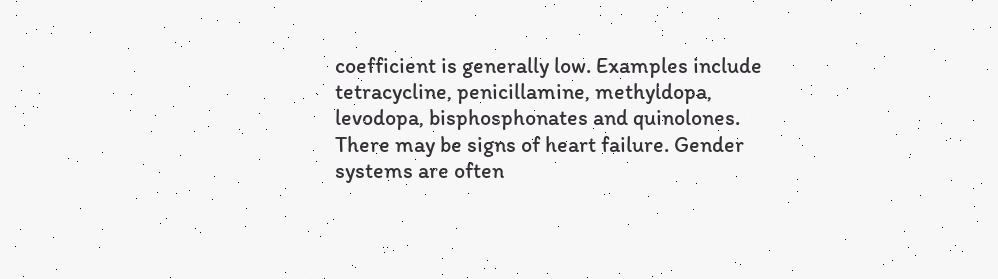coefficient is generally low. Examples include tetracycline, penicillamine, methyldopa, levodopa, bisphosphonates and quinolones. There may be signs of heart failure. Gender systems are often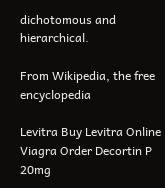dichotomous and hierarchical.

From Wikipedia, the free encyclopedia

Levitra Buy Levitra Online Viagra Order Decortin P 20mg